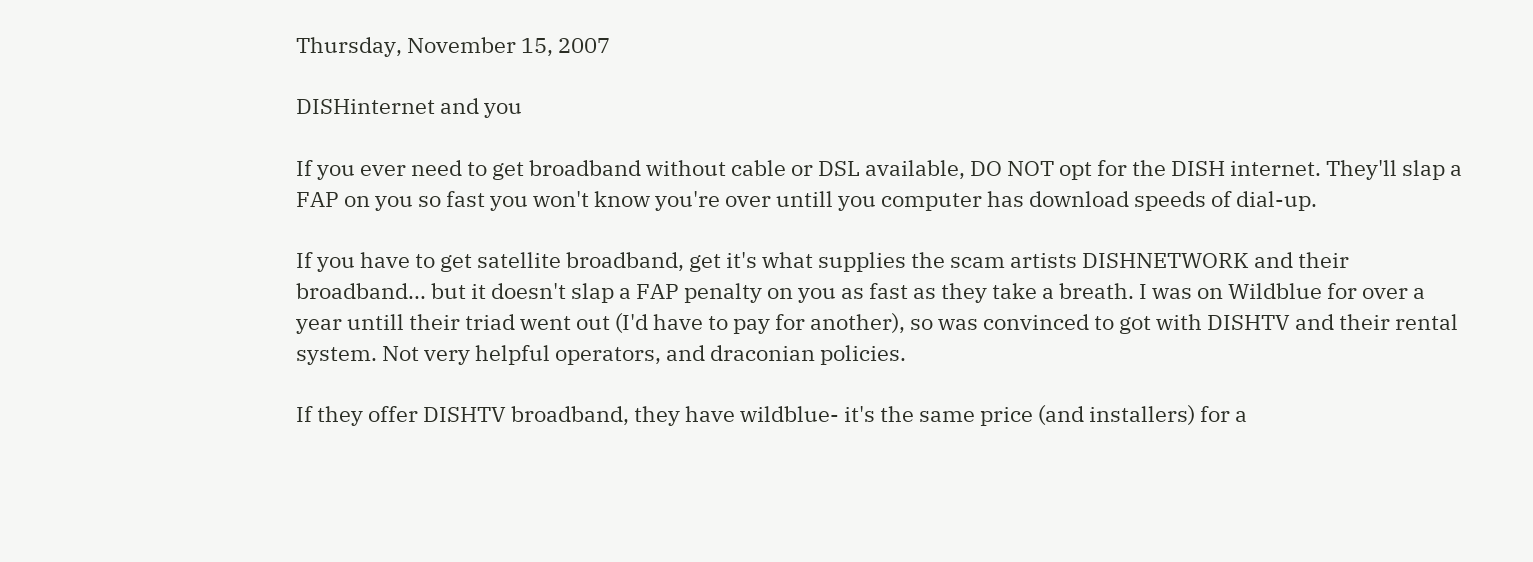Thursday, November 15, 2007

DISHinternet and you

If you ever need to get broadband without cable or DSL available, DO NOT opt for the DISH internet. They'll slap a FAP on you so fast you won't know you're over untill you computer has download speeds of dial-up.

If you have to get satellite broadband, get it's what supplies the scam artists DISHNETWORK and their broadband... but it doesn't slap a FAP penalty on you as fast as they take a breath. I was on Wildblue for over a year untill their triad went out (I'd have to pay for another), so was convinced to got with DISHTV and their rental system. Not very helpful operators, and draconian policies.

If they offer DISHTV broadband, they have wildblue- it's the same price (and installers) for a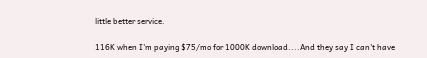little better service.

116K when I'm paying $75/mo for 1000K download....And they say I can't have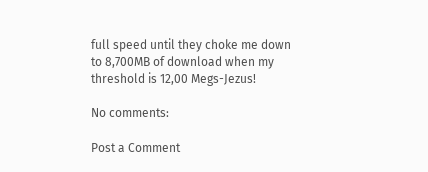full speed until they choke me down to 8,700MB of download when my threshold is 12,00 Megs-Jezus!

No comments:

Post a Comment